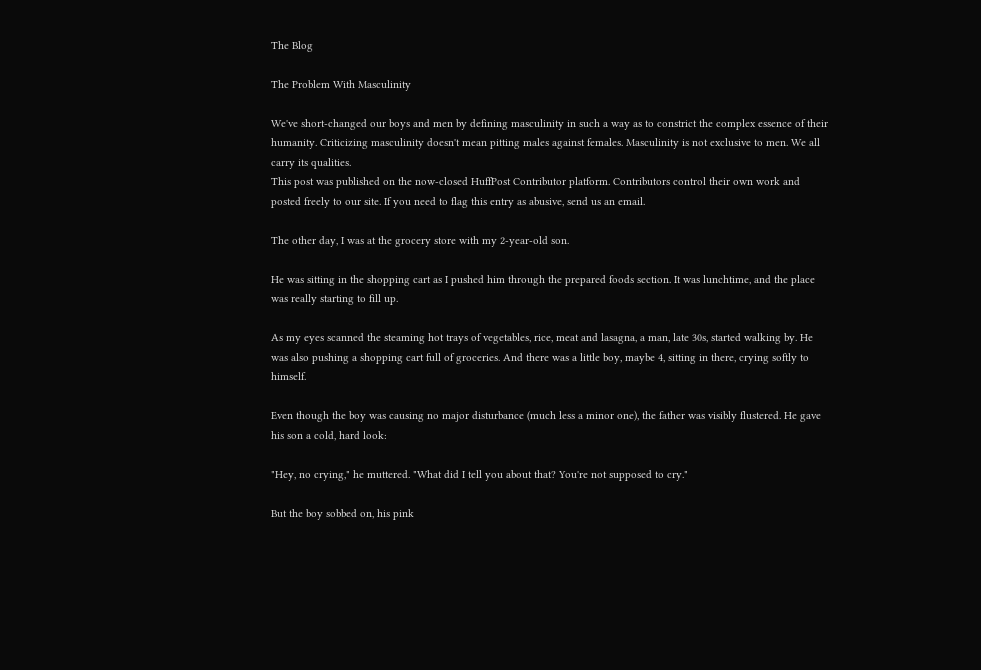The Blog

The Problem With Masculinity

We've short-changed our boys and men by defining masculinity in such a way as to constrict the complex essence of their humanity. Criticizing masculinity doesn't mean pitting males against females. Masculinity is not exclusive to men. We all carry its qualities.
This post was published on the now-closed HuffPost Contributor platform. Contributors control their own work and posted freely to our site. If you need to flag this entry as abusive, send us an email.

The other day, I was at the grocery store with my 2-year-old son.

He was sitting in the shopping cart as I pushed him through the prepared foods section. It was lunchtime, and the place was really starting to fill up.

As my eyes scanned the steaming hot trays of vegetables, rice, meat and lasagna, a man, late 30s, started walking by. He was also pushing a shopping cart full of groceries. And there was a little boy, maybe 4, sitting in there, crying softly to himself.

Even though the boy was causing no major disturbance (much less a minor one), the father was visibly flustered. He gave his son a cold, hard look:

"Hey, no crying," he muttered. "What did I tell you about that? You're not supposed to cry."

But the boy sobbed on, his pink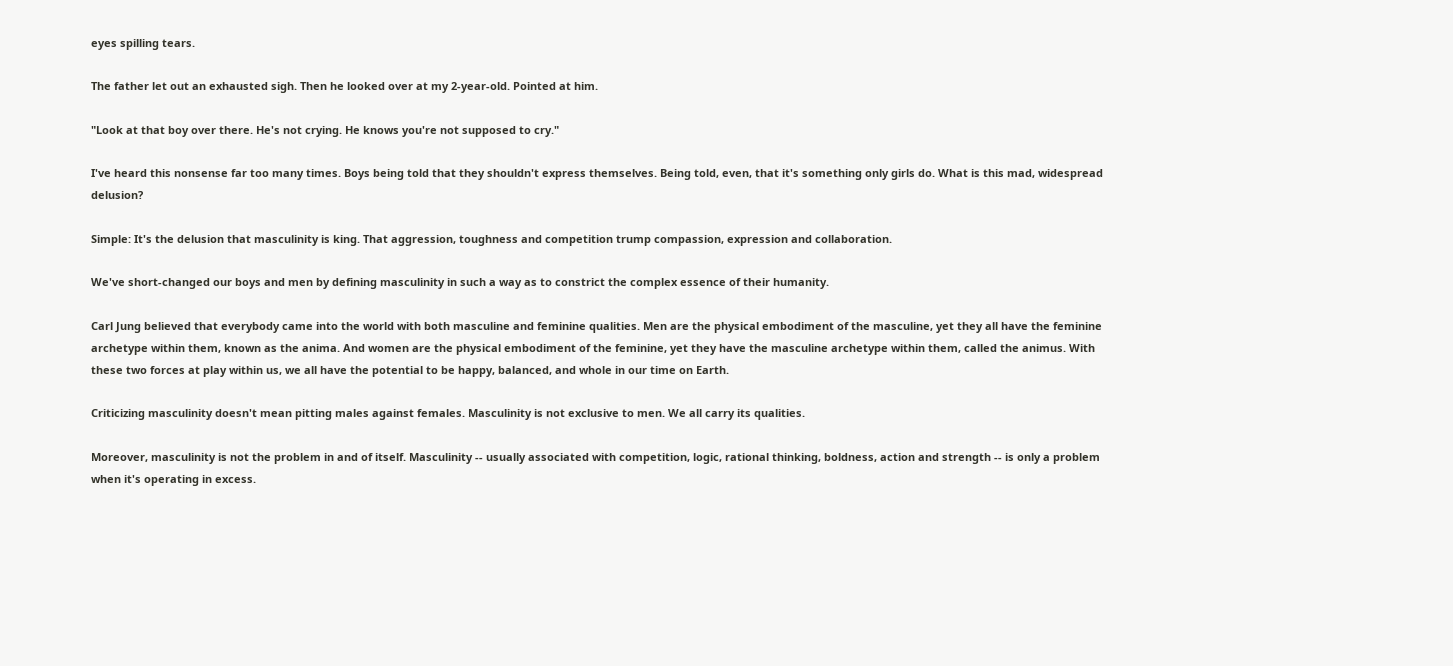eyes spilling tears.

The father let out an exhausted sigh. Then he looked over at my 2-year-old. Pointed at him.

"Look at that boy over there. He's not crying. He knows you're not supposed to cry."

I've heard this nonsense far too many times. Boys being told that they shouldn't express themselves. Being told, even, that it's something only girls do. What is this mad, widespread delusion?

Simple: It's the delusion that masculinity is king. That aggression, toughness and competition trump compassion, expression and collaboration.

We've short-changed our boys and men by defining masculinity in such a way as to constrict the complex essence of their humanity.

Carl Jung believed that everybody came into the world with both masculine and feminine qualities. Men are the physical embodiment of the masculine, yet they all have the feminine archetype within them, known as the anima. And women are the physical embodiment of the feminine, yet they have the masculine archetype within them, called the animus. With these two forces at play within us, we all have the potential to be happy, balanced, and whole in our time on Earth.

Criticizing masculinity doesn't mean pitting males against females. Masculinity is not exclusive to men. We all carry its qualities.

Moreover, masculinity is not the problem in and of itself. Masculinity -- usually associated with competition, logic, rational thinking, boldness, action and strength -- is only a problem when it's operating in excess.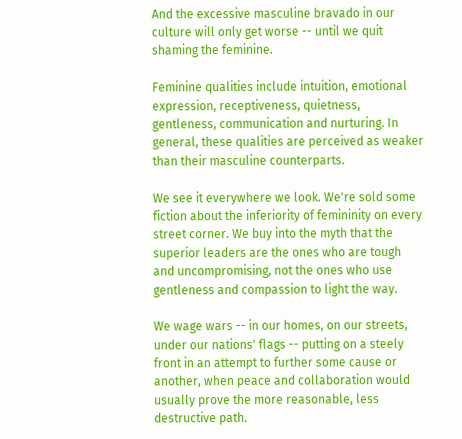And the excessive masculine bravado in our culture will only get worse -- until we quit shaming the feminine.

Feminine qualities include intuition, emotional expression, receptiveness, quietness, gentleness, communication and nurturing. In general, these qualities are perceived as weaker than their masculine counterparts.

We see it everywhere we look. We're sold some fiction about the inferiority of femininity on every street corner. We buy into the myth that the superior leaders are the ones who are tough and uncompromising, not the ones who use gentleness and compassion to light the way.

We wage wars -- in our homes, on our streets, under our nations' flags -- putting on a steely front in an attempt to further some cause or another, when peace and collaboration would usually prove the more reasonable, less destructive path.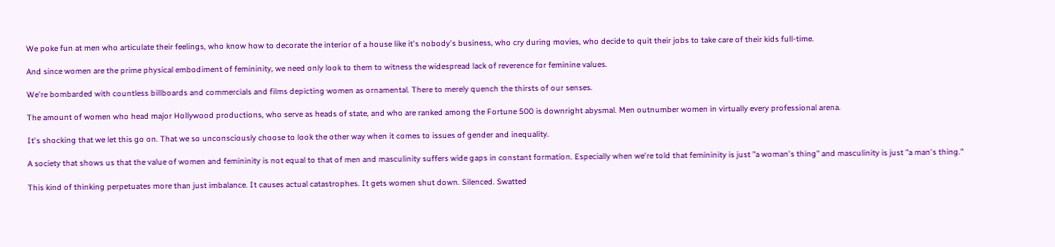We poke fun at men who articulate their feelings, who know how to decorate the interior of a house like it's nobody's business, who cry during movies, who decide to quit their jobs to take care of their kids full-time.

And since women are the prime physical embodiment of femininity, we need only look to them to witness the widespread lack of reverence for feminine values.

We're bombarded with countless billboards and commercials and films depicting women as ornamental. There to merely quench the thirsts of our senses.

The amount of women who head major Hollywood productions, who serve as heads of state, and who are ranked among the Fortune 500 is downright abysmal. Men outnumber women in virtually every professional arena.

It's shocking that we let this go on. That we so unconsciously choose to look the other way when it comes to issues of gender and inequality.

A society that shows us that the value of women and femininity is not equal to that of men and masculinity suffers wide gaps in constant formation. Especially when we're told that femininity is just "a woman's thing" and masculinity is just "a man's thing."

This kind of thinking perpetuates more than just imbalance. It causes actual catastrophes. It gets women shut down. Silenced. Swatted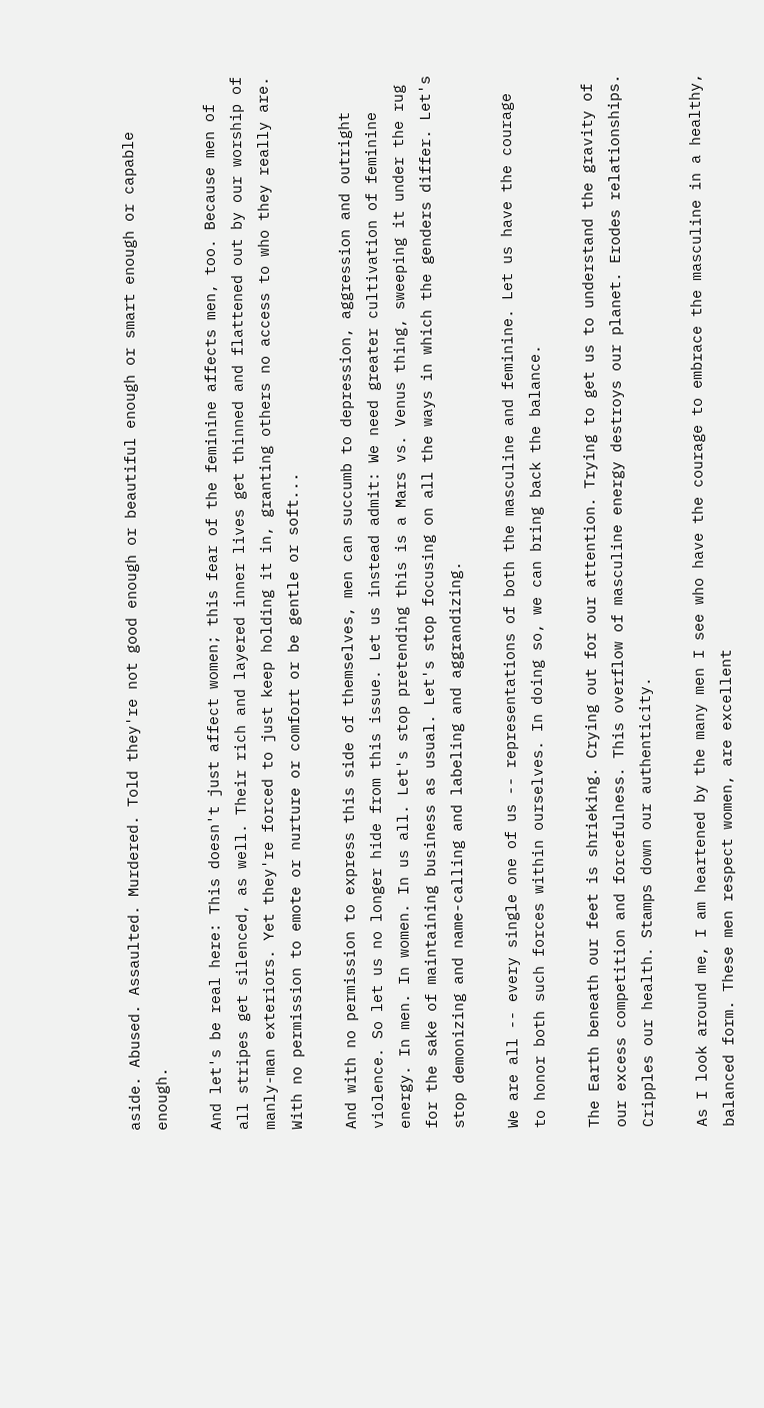aside. Abused. Assaulted. Murdered. Told they're not good enough or beautiful enough or smart enough or capable enough.

And let's be real here: This doesn't just affect women; this fear of the feminine affects men, too. Because men of all stripes get silenced, as well. Their rich and layered inner lives get thinned and flattened out by our worship of manly-man exteriors. Yet they're forced to just keep holding it in, granting others no access to who they really are. With no permission to emote or nurture or comfort or be gentle or soft...

And with no permission to express this side of themselves, men can succumb to depression, aggression and outright violence. So let us no longer hide from this issue. Let us instead admit: We need greater cultivation of feminine energy. In men. In women. In us all. Let's stop pretending this is a Mars vs. Venus thing, sweeping it under the rug for the sake of maintaining business as usual. Let's stop focusing on all the ways in which the genders differ. Let's stop demonizing and name-calling and labeling and aggrandizing.

We are all -- every single one of us -- representations of both the masculine and feminine. Let us have the courage to honor both such forces within ourselves. In doing so, we can bring back the balance.

The Earth beneath our feet is shrieking. Crying out for our attention. Trying to get us to understand the gravity of our excess competition and forcefulness. This overflow of masculine energy destroys our planet. Erodes relationships. Cripples our health. Stamps down our authenticity.

As I look around me, I am heartened by the many men I see who have the courage to embrace the masculine in a healthy, balanced form. These men respect women, are excellent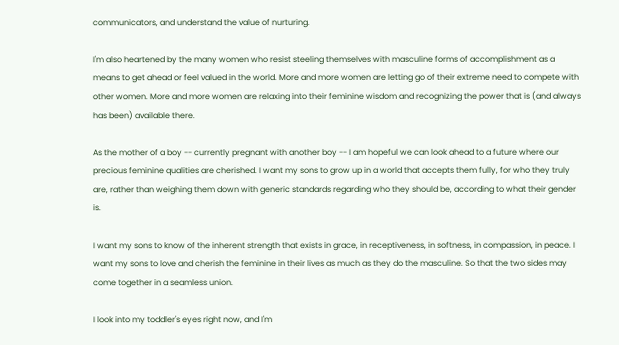communicators, and understand the value of nurturing.

I'm also heartened by the many women who resist steeling themselves with masculine forms of accomplishment as a means to get ahead or feel valued in the world. More and more women are letting go of their extreme need to compete with other women. More and more women are relaxing into their feminine wisdom and recognizing the power that is (and always has been) available there.

As the mother of a boy -- currently pregnant with another boy -- I am hopeful we can look ahead to a future where our precious feminine qualities are cherished. I want my sons to grow up in a world that accepts them fully, for who they truly are, rather than weighing them down with generic standards regarding who they should be, according to what their gender is.

I want my sons to know of the inherent strength that exists in grace, in receptiveness, in softness, in compassion, in peace. I want my sons to love and cherish the feminine in their lives as much as they do the masculine. So that the two sides may come together in a seamless union.

I look into my toddler's eyes right now, and I'm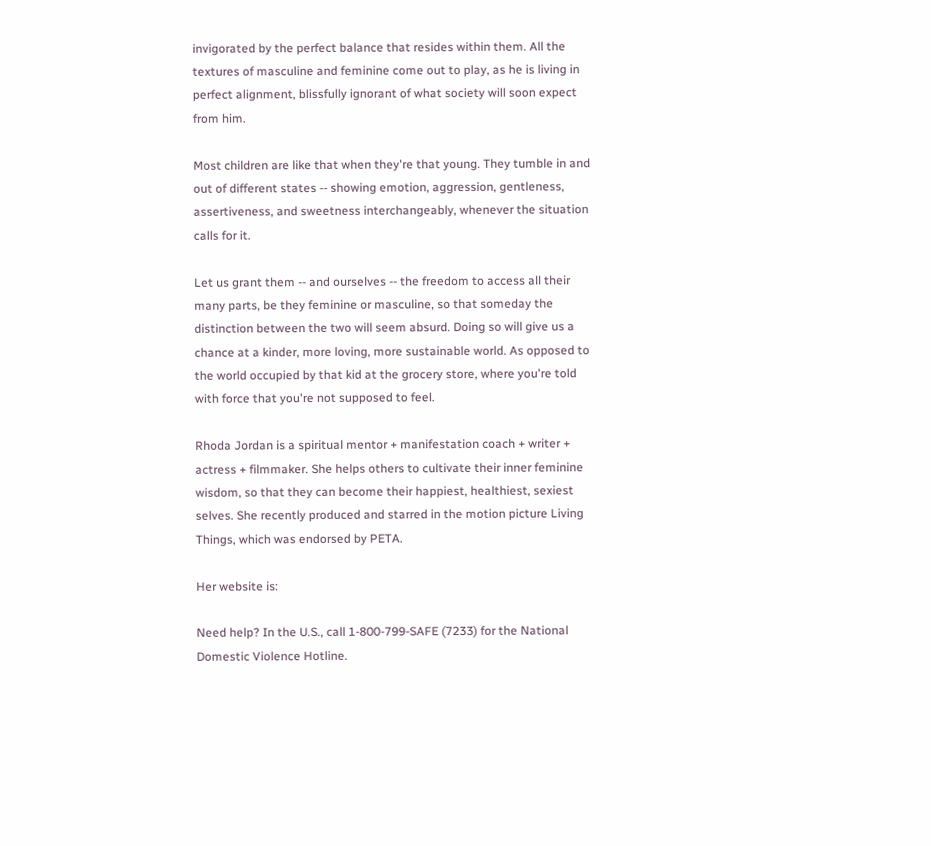invigorated by the perfect balance that resides within them. All the textures of masculine and feminine come out to play, as he is living in perfect alignment, blissfully ignorant of what society will soon expect from him.

Most children are like that when they're that young. They tumble in and out of different states -- showing emotion, aggression, gentleness, assertiveness, and sweetness interchangeably, whenever the situation calls for it.

Let us grant them -- and ourselves -- the freedom to access all their many parts, be they feminine or masculine, so that someday the distinction between the two will seem absurd. Doing so will give us a chance at a kinder, more loving, more sustainable world. As opposed to the world occupied by that kid at the grocery store, where you're told with force that you're not supposed to feel.

Rhoda Jordan is a spiritual mentor + manifestation coach + writer + actress + filmmaker. She helps others to cultivate their inner feminine wisdom, so that they can become their happiest, healthiest, sexiest selves. She recently produced and starred in the motion picture Living Things, which was endorsed by PETA.

Her website is:

Need help? In the U.S., call 1-800-799-SAFE (7233) for the National Domestic Violence Hotline.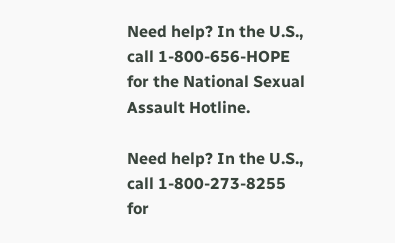Need help? In the U.S., call 1-800-656-HOPE for the National Sexual Assault Hotline.

Need help? In the U.S., call 1-800-273-8255 for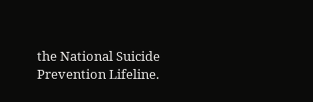the National Suicide Prevention Lifeline.